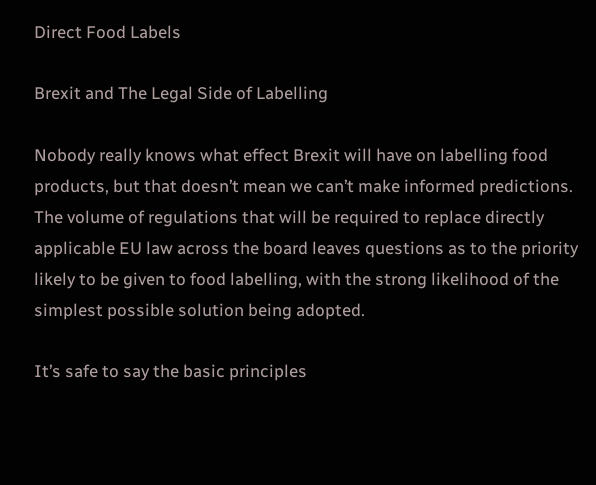Direct Food Labels

Brexit and The Legal Side of Labelling

Nobody really knows what effect Brexit will have on labelling food products, but that doesn’t mean we can’t make informed predictions. The volume of regulations that will be required to replace directly applicable EU law across the board leaves questions as to the priority likely to be given to food labelling, with the strong likelihood of the simplest possible solution being adopted.

It’s safe to say the basic principles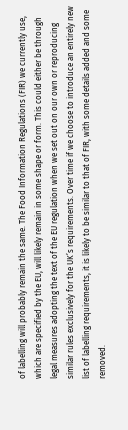of labelling will probably remain the same. The Food Information Regulations (FIR) we currently use, which are specified by the EU, will likely remain in some shape or form. This could either be through legal measures adopting the text of the EU regulation when we set out on our own or reproducing similar rules exclusively for the UK’s requirements. Over time if we choose to introduce an entirely new list of labelling requirements, it is likely to be similar to that of FIR, with some details added and some removed.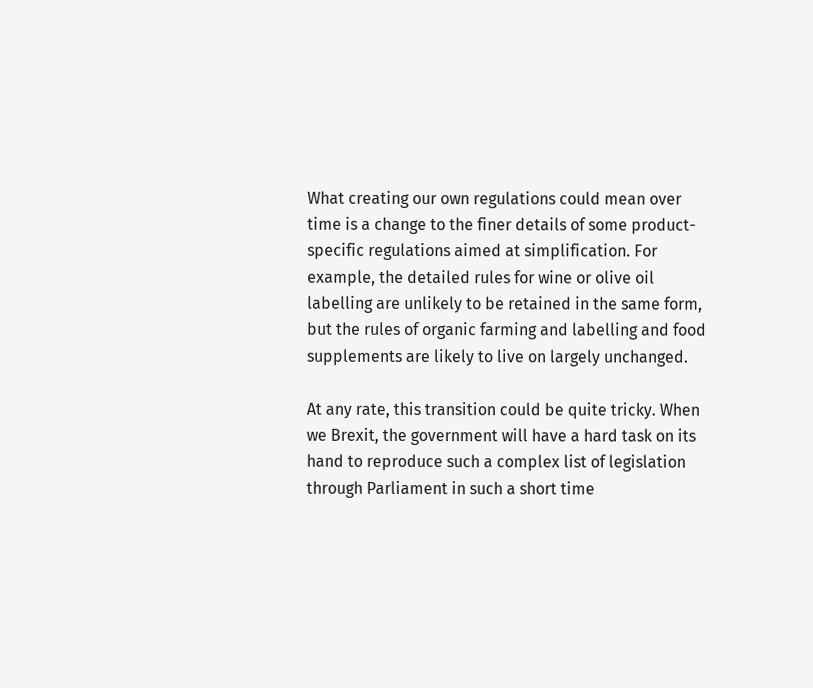What creating our own regulations could mean over time is a change to the finer details of some product-specific regulations aimed at simplification. For example, the detailed rules for wine or olive oil labelling are unlikely to be retained in the same form, but the rules of organic farming and labelling and food supplements are likely to live on largely unchanged.

At any rate, this transition could be quite tricky. When we Brexit, the government will have a hard task on its hand to reproduce such a complex list of legislation through Parliament in such a short time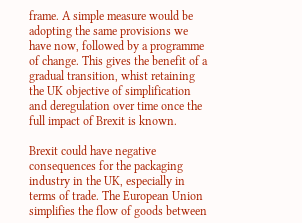frame. A simple measure would be adopting the same provisions we have now, followed by a programme of change. This gives the benefit of a gradual transition, whist retaining the UK objective of simplification and deregulation over time once the full impact of Brexit is known.

Brexit could have negative consequences for the packaging industry in the UK, especially in terms of trade. The European Union simplifies the flow of goods between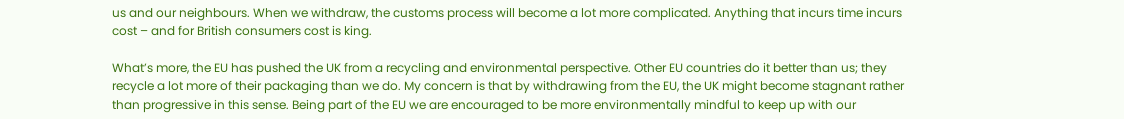us and our neighbours. When we withdraw, the customs process will become a lot more complicated. Anything that incurs time incurs cost – and for British consumers cost is king.

What’s more, the EU has pushed the UK from a recycling and environmental perspective. Other EU countries do it better than us; they recycle a lot more of their packaging than we do. My concern is that by withdrawing from the EU, the UK might become stagnant rather than progressive in this sense. Being part of the EU we are encouraged to be more environmentally mindful to keep up with our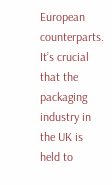European counterparts. It’s crucial that the packaging industry in the UK is held to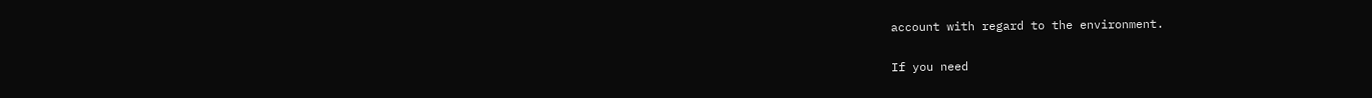account with regard to the environment.

If you need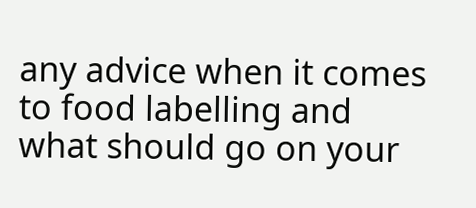any advice when it comes to food labelling and what should go on your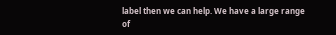label then we can help. We have a large range of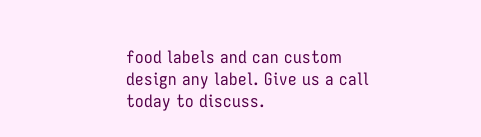food labels and can custom design any label. Give us a call today to discuss.